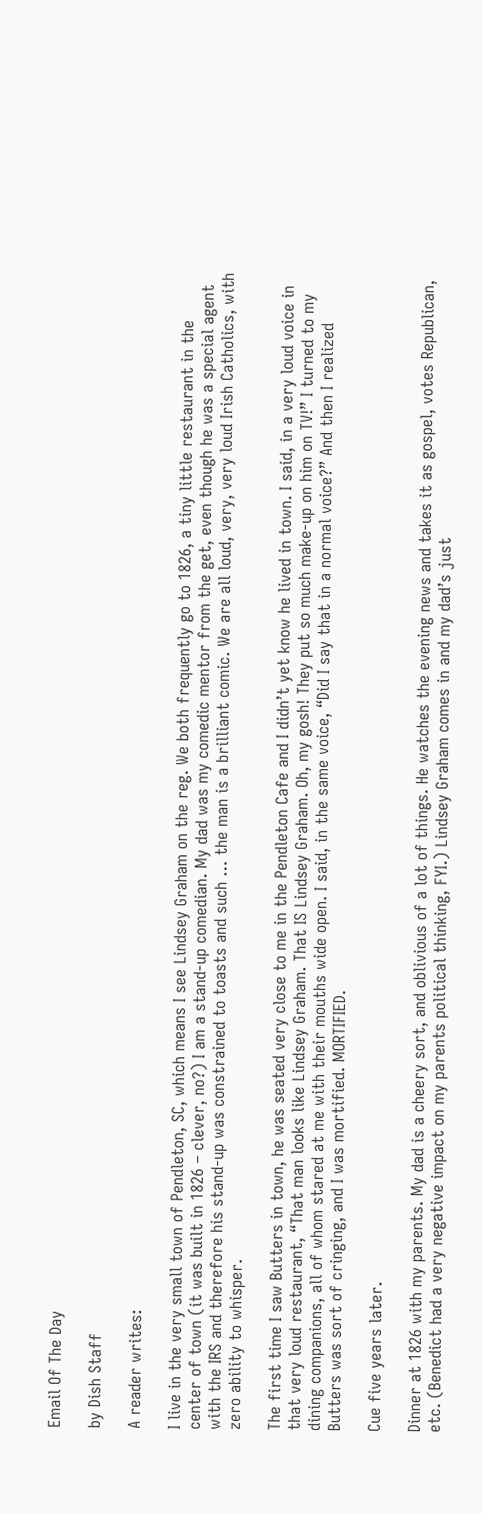Email Of The Day

by Dish Staff

A reader writes:

I live in the very small town of Pendleton, SC, which means I see Lindsey Graham on the reg. We both frequently go to 1826, a tiny little restaurant in the center of town (it was built in 1826 – clever, no?) I am a stand-up comedian. My dad was my comedic mentor from the get, even though he was a special agent with the IRS and therefore his stand-up was constrained to toasts and such … the man is a brilliant comic. We are all loud, very, very loud Irish Catholics, with zero ability to whisper.

The first time I saw Butters in town, he was seated very close to me in the Pendleton Cafe and I didn’t yet know he lived in town. I said, in a very loud voice in that very loud restaurant, “That man looks like Lindsey Graham. That IS Lindsey Graham. Oh, my gosh! They put so much make-up on him on TV!” I turned to my dining companions, all of whom stared at me with their mouths wide open. I said, in the same voice, “Did I say that in a normal voice?” And then I realized Butters was sort of cringing, and I was mortified. MORTIFIED.

Cue five years later.

Dinner at 1826 with my parents. My dad is a cheery sort, and oblivious of a lot of things. He watches the evening news and takes it as gospel, votes Republican, etc. (Benedict had a very negative impact on my parents political thinking, FYI.) Lindsey Graham comes in and my dad’s just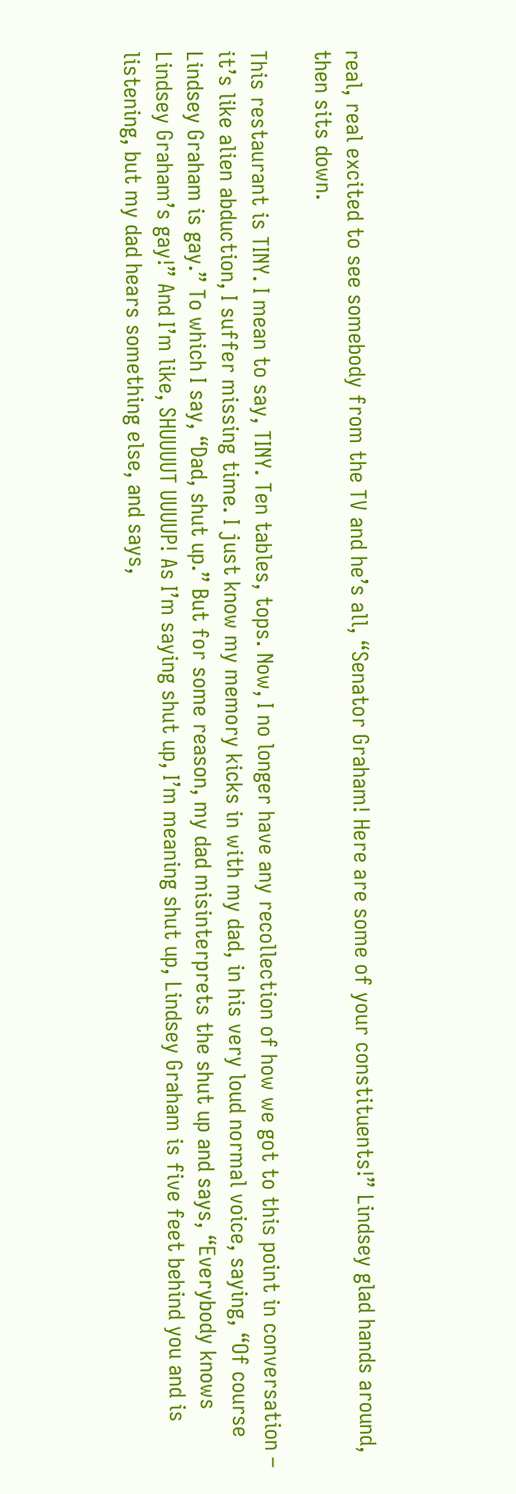real, real excited to see somebody from the TV and he’s all, “Senator Graham! Here are some of your constituents!” Lindsey glad hands around, then sits down.

This restaurant is TINY. I mean to say, TINY. Ten tables, tops. Now, I no longer have any recollection of how we got to this point in conversation – it’s like alien abduction, I suffer missing time. I just know my memory kicks in with my dad, in his very loud normal voice, saying, “Of course Lindsey Graham is gay.” To which I say, “Dad, shut up.” But for some reason, my dad misinterprets the shut up and says, “Everybody knows Lindsey Graham’s gay!” And I’m like, SHUUUUT UUUUP! As I’m saying shut up, I’m meaning shut up, Lindsey Graham is five feet behind you and is listening, but my dad hears something else, and says,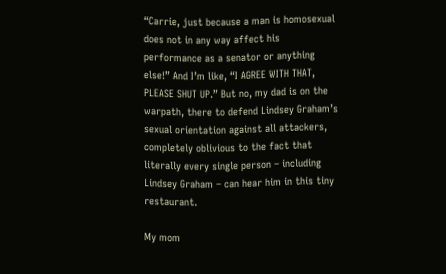“Carrie, just because a man is homosexual does not in any way affect his performance as a senator or anything else!” And I’m like, “I AGREE WITH THAT, PLEASE SHUT UP.” But no, my dad is on the warpath, there to defend Lindsey Graham’s sexual orientation against all attackers, completely oblivious to the fact that literally every single person – including Lindsey Graham – can hear him in this tiny restaurant.

My mom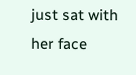just sat with her face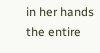in her hands the entire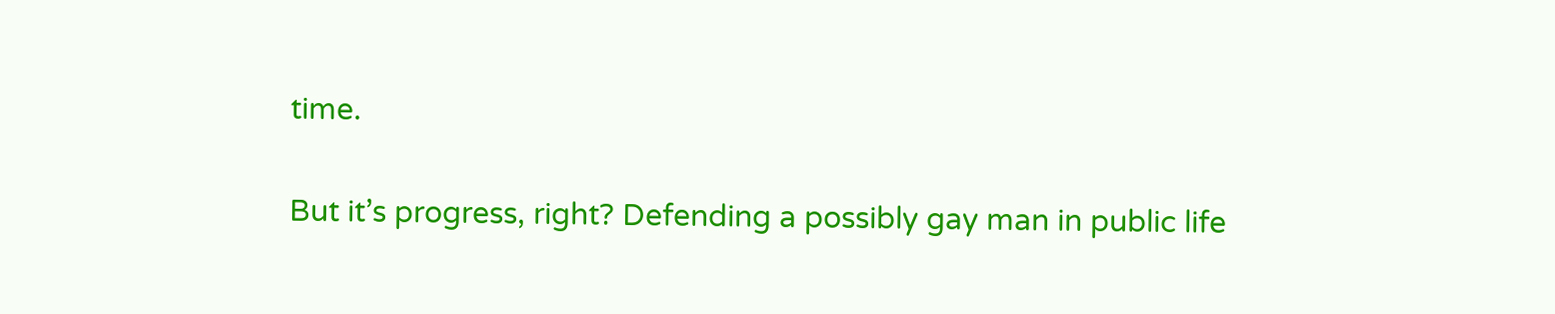time.

But it’s progress, right? Defending a possibly gay man in public life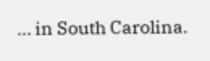… in South Carolina.